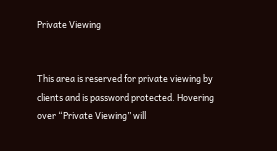Private Viewing


This area is reserved for private viewing by clients and is password protected. Hovering over “Private Viewing” will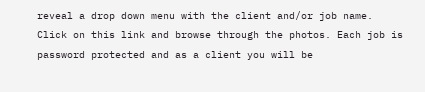reveal a drop down menu with the client and/or job name. Click on this link and browse through the photos. Each job is password protected and as a client you will be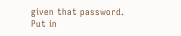given that password. Put in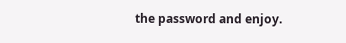the password and enjoy.